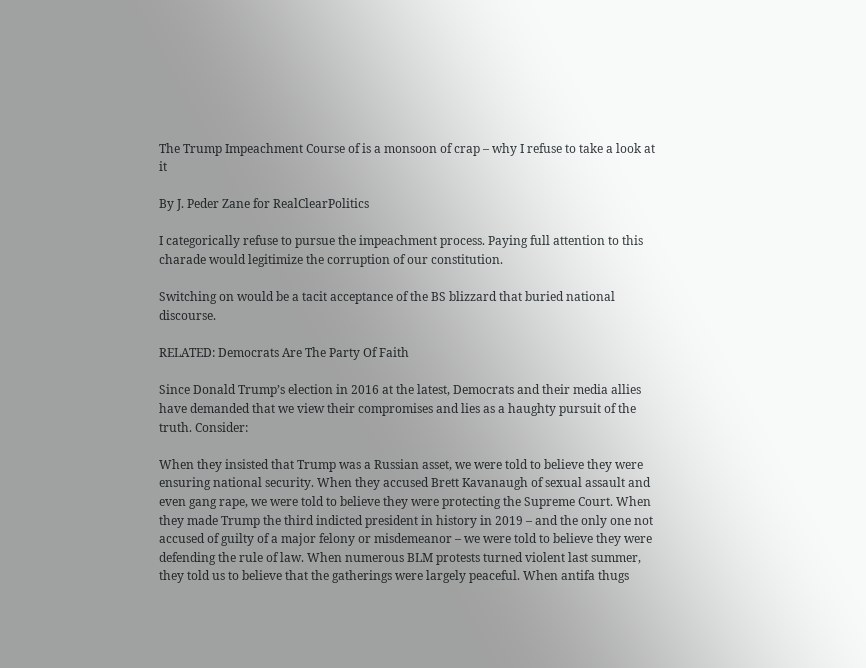The Trump Impeachment Course of is a monsoon of crap – why I refuse to take a look at it

By J. Peder Zane for RealClearPolitics

I categorically refuse to pursue the impeachment process. Paying full attention to this charade would legitimize the corruption of our constitution.

Switching on would be a tacit acceptance of the BS blizzard that buried national discourse.

RELATED: Democrats Are The Party Of Faith

Since Donald Trump’s election in 2016 at the latest, Democrats and their media allies have demanded that we view their compromises and lies as a haughty pursuit of the truth. Consider:

When they insisted that Trump was a Russian asset, we were told to believe they were ensuring national security. When they accused Brett Kavanaugh of sexual assault and even gang rape, we were told to believe they were protecting the Supreme Court. When they made Trump the third indicted president in history in 2019 – and the only one not accused of guilty of a major felony or misdemeanor – we were told to believe they were defending the rule of law. When numerous BLM protests turned violent last summer, they told us to believe that the gatherings were largely peaceful. When antifa thugs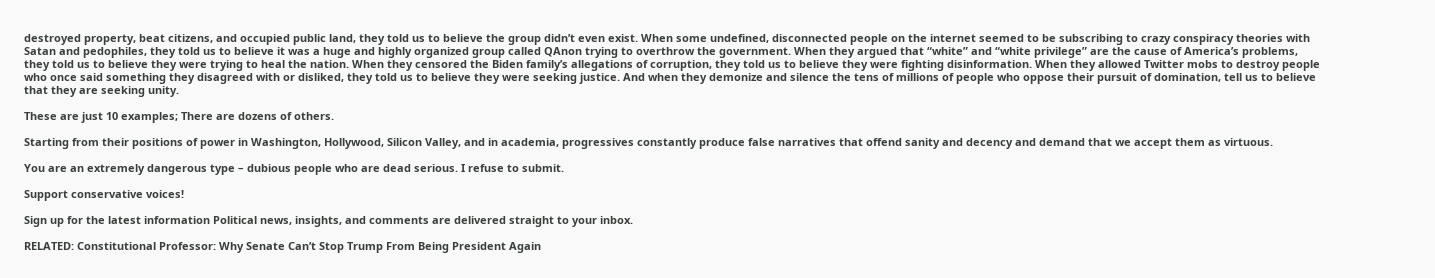destroyed property, beat citizens, and occupied public land, they told us to believe the group didn’t even exist. When some undefined, disconnected people on the internet seemed to be subscribing to crazy conspiracy theories with Satan and pedophiles, they told us to believe it was a huge and highly organized group called QAnon trying to overthrow the government. When they argued that “white” and “white privilege” are the cause of America’s problems, they told us to believe they were trying to heal the nation. When they censored the Biden family’s allegations of corruption, they told us to believe they were fighting disinformation. When they allowed Twitter mobs to destroy people who once said something they disagreed with or disliked, they told us to believe they were seeking justice. And when they demonize and silence the tens of millions of people who oppose their pursuit of domination, tell us to believe that they are seeking unity.

These are just 10 examples; There are dozens of others.

Starting from their positions of power in Washington, Hollywood, Silicon Valley, and in academia, progressives constantly produce false narratives that offend sanity and decency and demand that we accept them as virtuous.

You are an extremely dangerous type – dubious people who are dead serious. I refuse to submit.

Support conservative voices!

Sign up for the latest information Political news, insights, and comments are delivered straight to your inbox.

RELATED: Constitutional Professor: Why Senate Can’t Stop Trump From Being President Again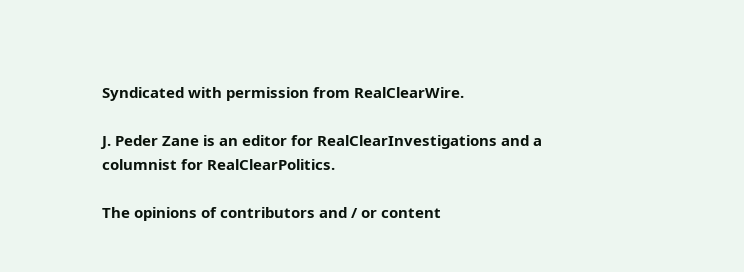Syndicated with permission from RealClearWire.

J. Peder Zane is an editor for RealClearInvestigations and a columnist for RealClearPolitics.

The opinions of contributors and / or content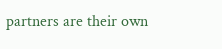partners are their own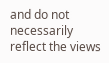and do not necessarily reflect the views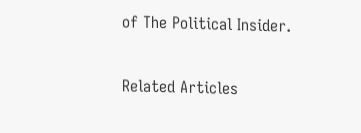of The Political Insider.

Related Articles